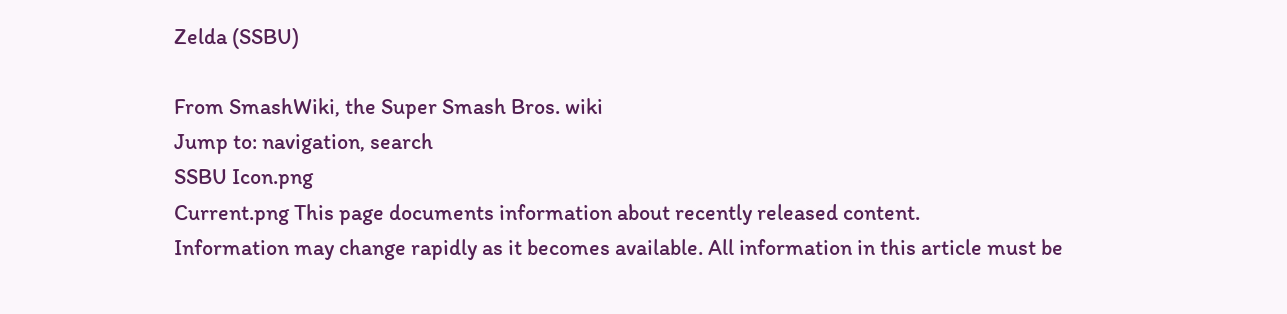Zelda (SSBU)

From SmashWiki, the Super Smash Bros. wiki
Jump to: navigation, search
SSBU Icon.png
Current.png This page documents information about recently released content.
Information may change rapidly as it becomes available. All information in this article must be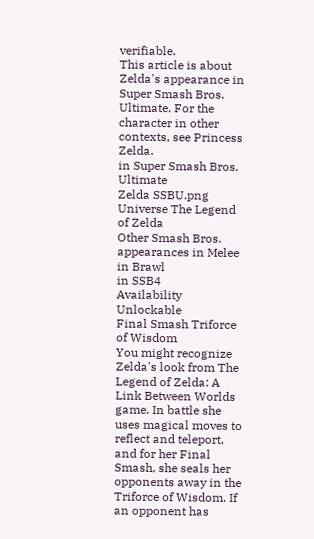verifiable.
This article is about Zelda's appearance in Super Smash Bros. Ultimate. For the character in other contexts, see Princess Zelda.
in Super Smash Bros. Ultimate
Zelda SSBU.png
Universe The Legend of Zelda
Other Smash Bros. appearances in Melee
in Brawl
in SSB4
Availability Unlockable
Final Smash Triforce of Wisdom
You might recognize Zelda's look from The Legend of Zelda: A Link Between Worlds game. In battle she uses magical moves to reflect and teleport, and for her Final Smash, she seals her opponents away in the Triforce of Wisdom. If an opponent has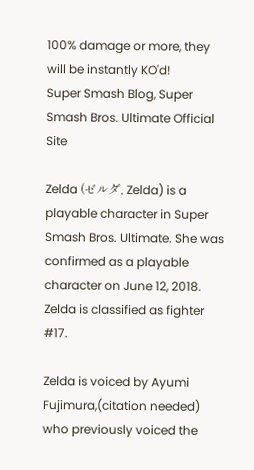100% damage or more, they will be instantly KO'd!
Super Smash Blog, Super Smash Bros. Ultimate Official Site

Zelda (ゼルダ, Zelda) is a playable character in Super Smash Bros. Ultimate. She was confirmed as a playable character on June 12, 2018. Zelda is classified as fighter #17.

Zelda is voiced by Ayumi Fujimura,(citation needed) who previously voiced the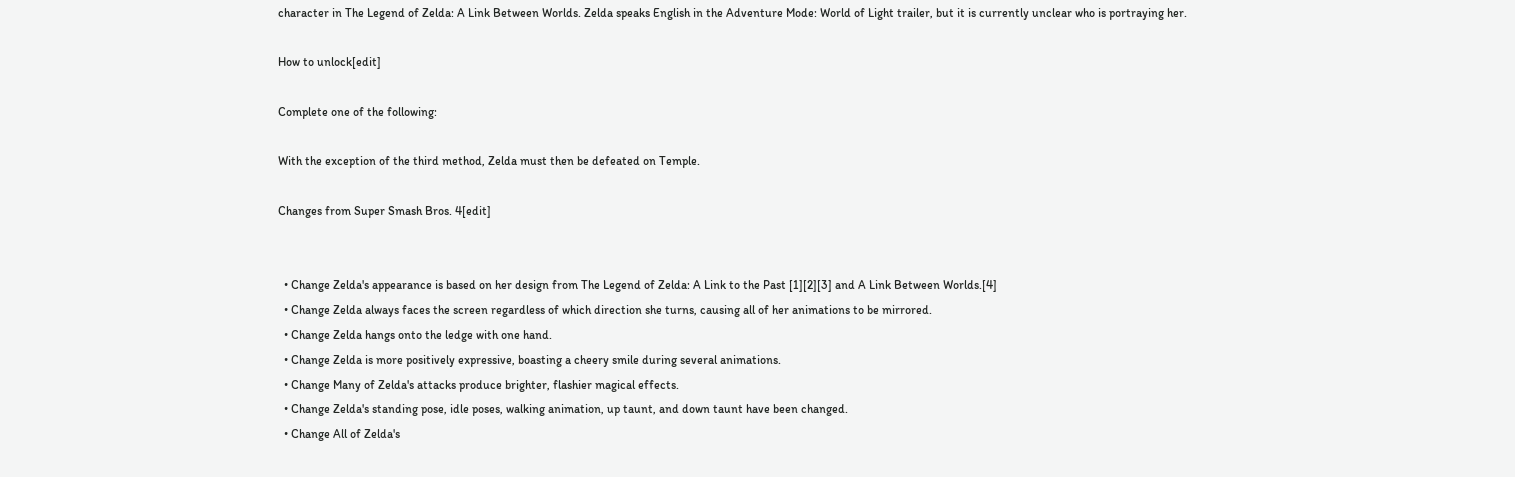character in The Legend of Zelda: A Link Between Worlds. Zelda speaks English in the Adventure Mode: World of Light trailer, but it is currently unclear who is portraying her.

How to unlock[edit]

Complete one of the following:

With the exception of the third method, Zelda must then be defeated on Temple.

Changes from Super Smash Bros. 4[edit]


  • Change Zelda's appearance is based on her design from The Legend of Zelda: A Link to the Past [1][2][3] and A Link Between Worlds.[4]
  • Change Zelda always faces the screen regardless of which direction she turns, causing all of her animations to be mirrored.
  • Change Zelda hangs onto the ledge with one hand.
  • Change Zelda is more positively expressive, boasting a cheery smile during several animations.
  • Change Many of Zelda's attacks produce brighter, flashier magical effects.
  • Change Zelda's standing pose, idle poses, walking animation, up taunt, and down taunt have been changed.
  • Change All of Zelda's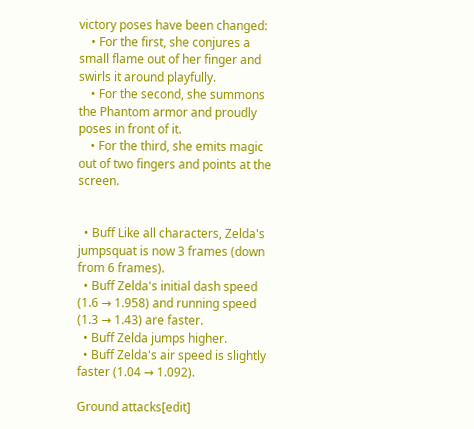victory poses have been changed:
    • For the first, she conjures a small flame out of her finger and swirls it around playfully.
    • For the second, she summons the Phantom armor and proudly poses in front of it.
    • For the third, she emits magic out of two fingers and points at the screen.


  • Buff Like all characters, Zelda's jumpsquat is now 3 frames (down from 6 frames).
  • Buff Zelda's initial dash speed (1.6 → 1.958) and running speed (1.3 → 1.43) are faster.
  • Buff Zelda jumps higher.
  • Buff Zelda's air speed is slightly faster (1.04 → 1.092).

Ground attacks[edit]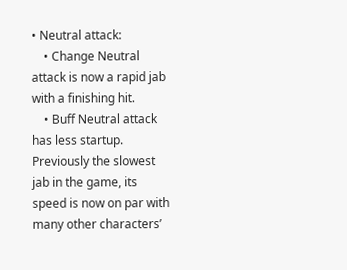• Neutral attack:
    • Change Neutral attack is now a rapid jab with a finishing hit.
    • Buff Neutral attack has less startup. Previously the slowest jab in the game, its speed is now on par with many other characters’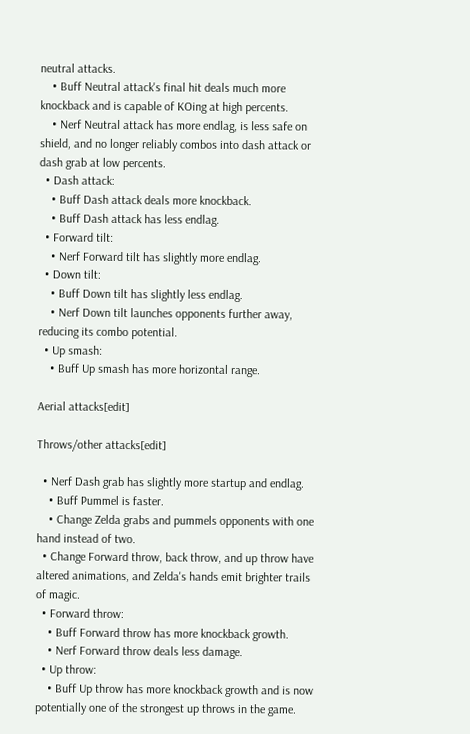neutral attacks.
    • Buff Neutral attack's final hit deals much more knockback and is capable of KOing at high percents.
    • Nerf Neutral attack has more endlag, is less safe on shield, and no longer reliably combos into dash attack or dash grab at low percents.
  • Dash attack:
    • Buff Dash attack deals more knockback.
    • Buff Dash attack has less endlag.
  • Forward tilt:
    • Nerf Forward tilt has slightly more endlag.
  • Down tilt:
    • Buff Down tilt has slightly less endlag.
    • Nerf Down tilt launches opponents further away, reducing its combo potential.
  • Up smash:
    • Buff Up smash has more horizontal range.

Aerial attacks[edit]

Throws/other attacks[edit]

  • Nerf Dash grab has slightly more startup and endlag.
    • Buff Pummel is faster.
    • Change Zelda grabs and pummels opponents with one hand instead of two.
  • Change Forward throw, back throw, and up throw have altered animations, and Zelda's hands emit brighter trails of magic.
  • Forward throw:
    • Buff Forward throw has more knockback growth.
    • Nerf Forward throw deals less damage.
  • Up throw:
    • Buff Up throw has more knockback growth and is now potentially one of the strongest up throws in the game.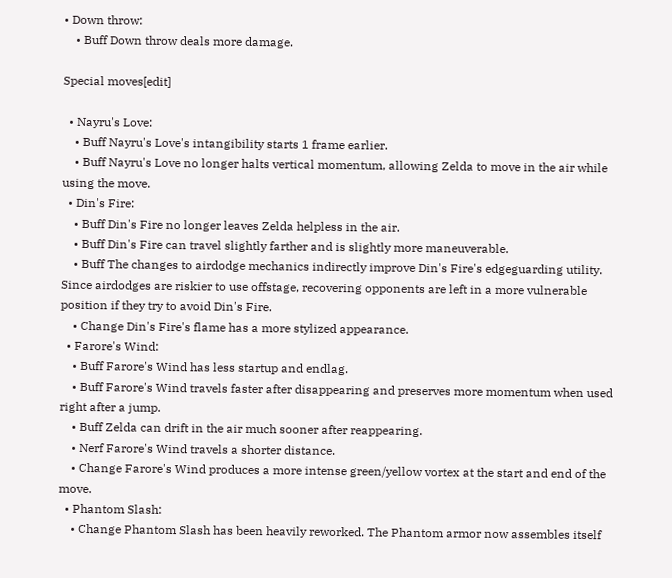• Down throw:
    • Buff Down throw deals more damage.

Special moves[edit]

  • Nayru's Love:
    • Buff Nayru's Love's intangibility starts 1 frame earlier.
    • Buff Nayru's Love no longer halts vertical momentum, allowing Zelda to move in the air while using the move.
  • Din's Fire:
    • Buff Din's Fire no longer leaves Zelda helpless in the air.
    • Buff Din's Fire can travel slightly farther and is slightly more maneuverable.
    • Buff The changes to airdodge mechanics indirectly improve Din's Fire's edgeguarding utility. Since airdodges are riskier to use offstage, recovering opponents are left in a more vulnerable position if they try to avoid Din's Fire.
    • Change Din's Fire's flame has a more stylized appearance.
  • Farore's Wind:
    • Buff Farore's Wind has less startup and endlag.
    • Buff Farore's Wind travels faster after disappearing and preserves more momentum when used right after a jump.
    • Buff Zelda can drift in the air much sooner after reappearing.
    • Nerf Farore's Wind travels a shorter distance.
    • Change Farore's Wind produces a more intense green/yellow vortex at the start and end of the move.
  • Phantom Slash:
    • Change Phantom Slash has been heavily reworked. The Phantom armor now assembles itself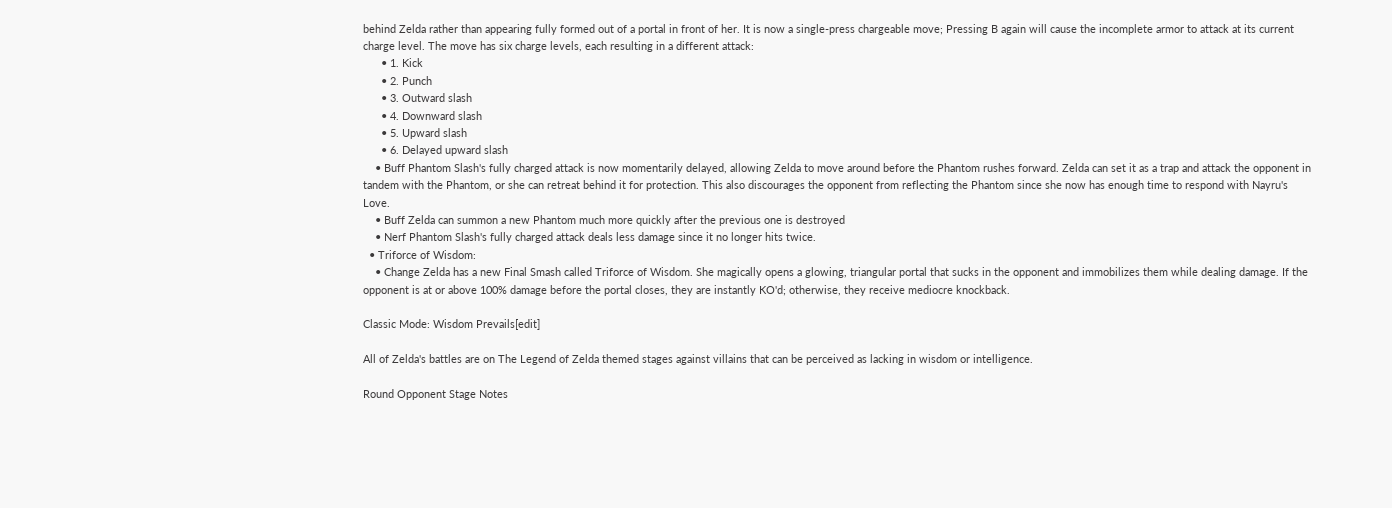behind Zelda rather than appearing fully formed out of a portal in front of her. It is now a single-press chargeable move; Pressing B again will cause the incomplete armor to attack at its current charge level. The move has six charge levels, each resulting in a different attack:
      • 1. Kick
      • 2. Punch
      • 3. Outward slash
      • 4. Downward slash
      • 5. Upward slash
      • 6. Delayed upward slash
    • Buff Phantom Slash's fully charged attack is now momentarily delayed, allowing Zelda to move around before the Phantom rushes forward. Zelda can set it as a trap and attack the opponent in tandem with the Phantom, or she can retreat behind it for protection. This also discourages the opponent from reflecting the Phantom since she now has enough time to respond with Nayru's Love.
    • Buff Zelda can summon a new Phantom much more quickly after the previous one is destroyed
    • Nerf Phantom Slash's fully charged attack deals less damage since it no longer hits twice.
  • Triforce of Wisdom:
    • Change Zelda has a new Final Smash called Triforce of Wisdom. She magically opens a glowing, triangular portal that sucks in the opponent and immobilizes them while dealing damage. If the opponent is at or above 100% damage before the portal closes, they are instantly KO'd; otherwise, they receive mediocre knockback.

Classic Mode: Wisdom Prevails[edit]

All of Zelda's battles are on The Legend of Zelda themed stages against villains that can be perceived as lacking in wisdom or intelligence.

Round Opponent Stage Notes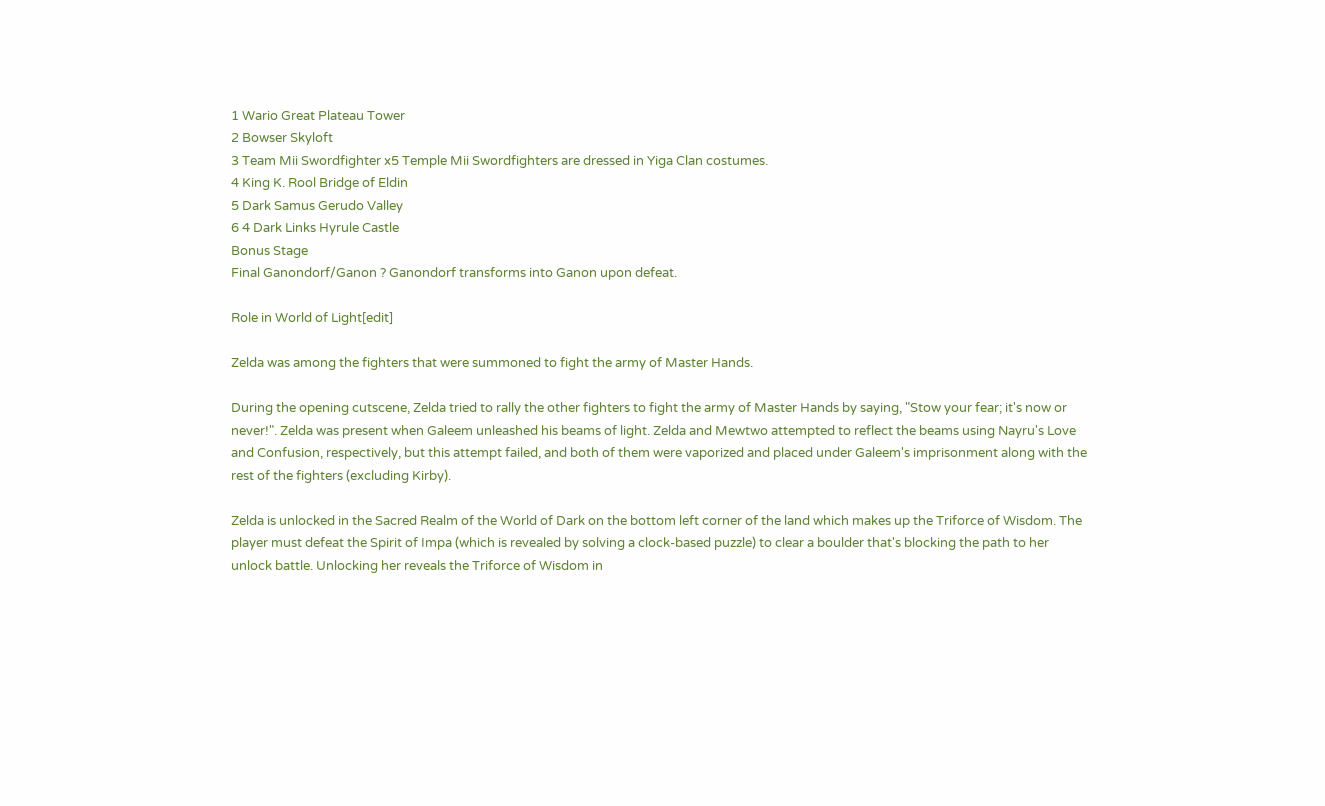1 Wario Great Plateau Tower
2 Bowser Skyloft
3 Team Mii Swordfighter x5 Temple Mii Swordfighters are dressed in Yiga Clan costumes.
4 King K. Rool Bridge of Eldin
5 Dark Samus Gerudo Valley
6 4 Dark Links Hyrule Castle
Bonus Stage
Final Ganondorf/Ganon ? Ganondorf transforms into Ganon upon defeat.

Role in World of Light[edit]

Zelda was among the fighters that were summoned to fight the army of Master Hands.

During the opening cutscene, Zelda tried to rally the other fighters to fight the army of Master Hands by saying, "Stow your fear; it's now or never!". Zelda was present when Galeem unleashed his beams of light. Zelda and Mewtwo attempted to reflect the beams using Nayru's Love and Confusion, respectively, but this attempt failed, and both of them were vaporized and placed under Galeem's imprisonment along with the rest of the fighters (excluding Kirby).

Zelda is unlocked in the Sacred Realm of the World of Dark on the bottom left corner of the land which makes up the Triforce of Wisdom. The player must defeat the Spirit of Impa (which is revealed by solving a clock-based puzzle) to clear a boulder that's blocking the path to her unlock battle. Unlocking her reveals the Triforce of Wisdom in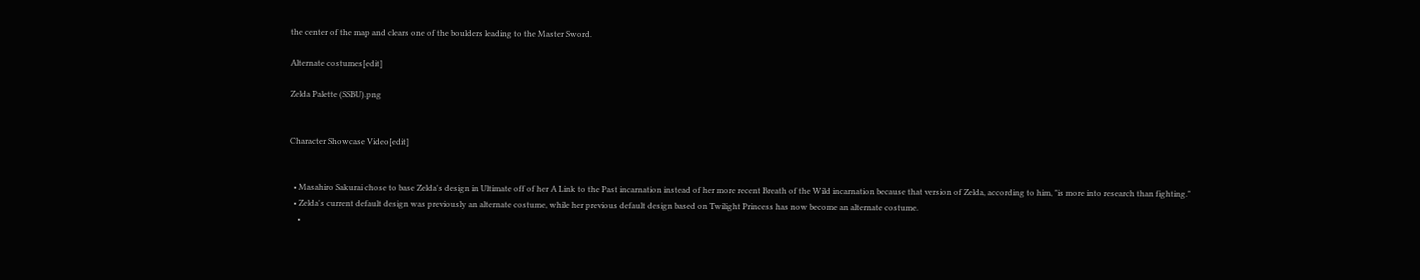the center of the map and clears one of the boulders leading to the Master Sword.

Alternate costumes[edit]

Zelda Palette (SSBU).png


Character Showcase Video[edit]


  • Masahiro Sakurai chose to base Zelda's design in Ultimate off of her A Link to the Past incarnation instead of her more recent Breath of the Wild incarnation because that version of Zelda, according to him, "is more into research than fighting."
  • Zelda's current default design was previously an alternate costume, while her previous default design based on Twilight Princess has now become an alternate costume.
    •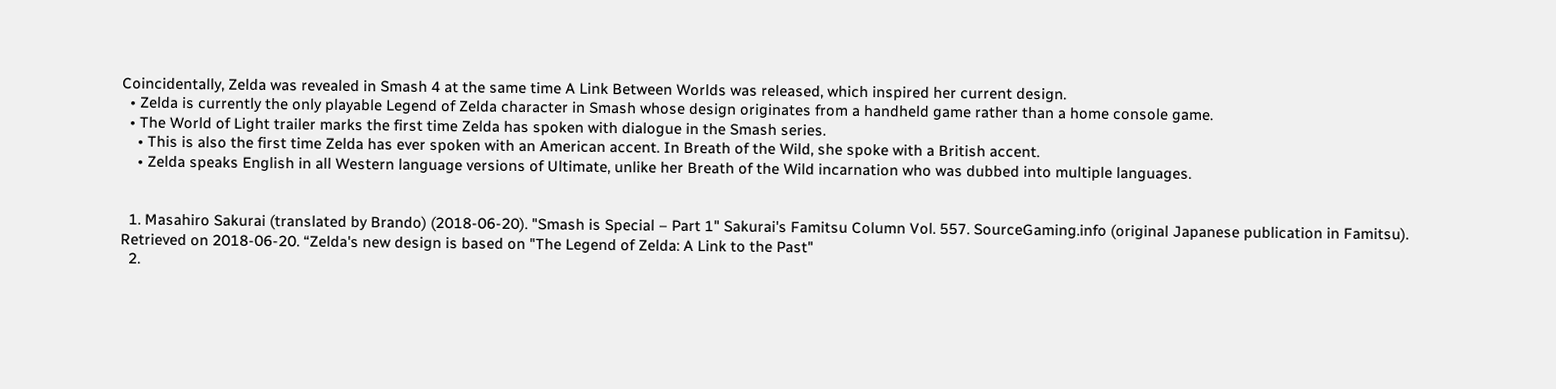Coincidentally, Zelda was revealed in Smash 4 at the same time A Link Between Worlds was released, which inspired her current design.
  • Zelda is currently the only playable Legend of Zelda character in Smash whose design originates from a handheld game rather than a home console game.
  • The World of Light trailer marks the first time Zelda has spoken with dialogue in the Smash series.
    • This is also the first time Zelda has ever spoken with an American accent. In Breath of the Wild, she spoke with a British accent.
    • Zelda speaks English in all Western language versions of Ultimate, unlike her Breath of the Wild incarnation who was dubbed into multiple languages.


  1. Masahiro Sakurai (translated by Brando) (2018-06-20). "Smash is Special – Part 1" Sakurai's Famitsu Column Vol. 557. SourceGaming.info (original Japanese publication in Famitsu). Retrieved on 2018-06-20. “Zelda's new design is based on "The Legend of Zelda: A Link to the Past"
  2.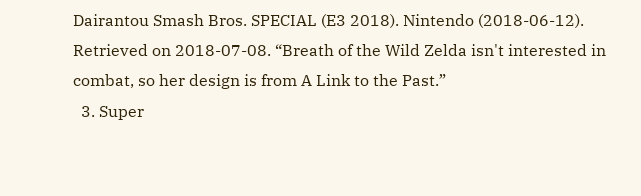Dairantou Smash Bros. SPECIAL (E3 2018). Nintendo (2018-06-12). Retrieved on 2018-07-08. “Breath of the Wild Zelda isn't interested in combat, so her design is from A Link to the Past.”
  3. Super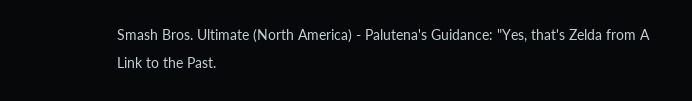Smash Bros. Ultimate (North America) - Palutena's Guidance: "Yes, that's Zelda from A Link to the Past.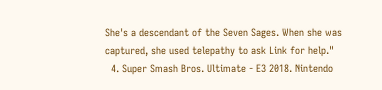She's a descendant of the Seven Sages. When she was captured, she used telepathy to ask Link for help."
  4. Super Smash Bros. Ultimate - E3 2018. Nintendo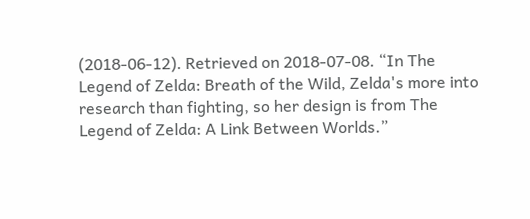(2018-06-12). Retrieved on 2018-07-08. “In The Legend of Zelda: Breath of the Wild, Zelda's more into research than fighting, so her design is from The Legend of Zelda: A Link Between Worlds.”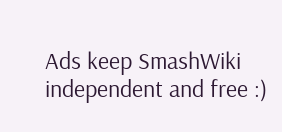Ads keep SmashWiki independent and free :)